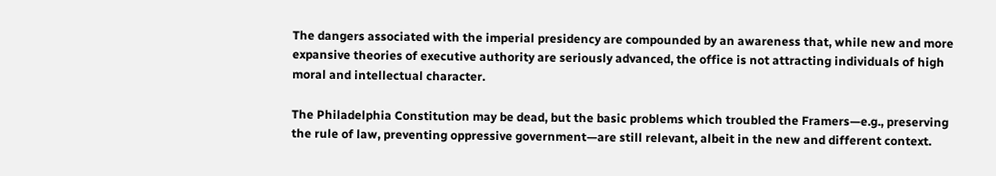The dangers associated with the imperial presidency are compounded by an awareness that, while new and more expansive theories of executive authority are seriously advanced, the office is not attracting individuals of high moral and intellectual character.

The Philadelphia Constitution may be dead, but the basic problems which troubled the Framers—e.g., preserving the rule of law, preventing oppressive government—are still relevant, albeit in the new and different context.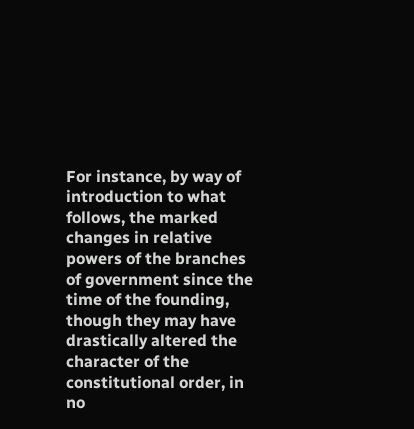For instance, by way of introduction to what follows, the marked changes in relative powers of the branches of government since the time of the founding, though they may have drastically altered the character of the constitutional order, in no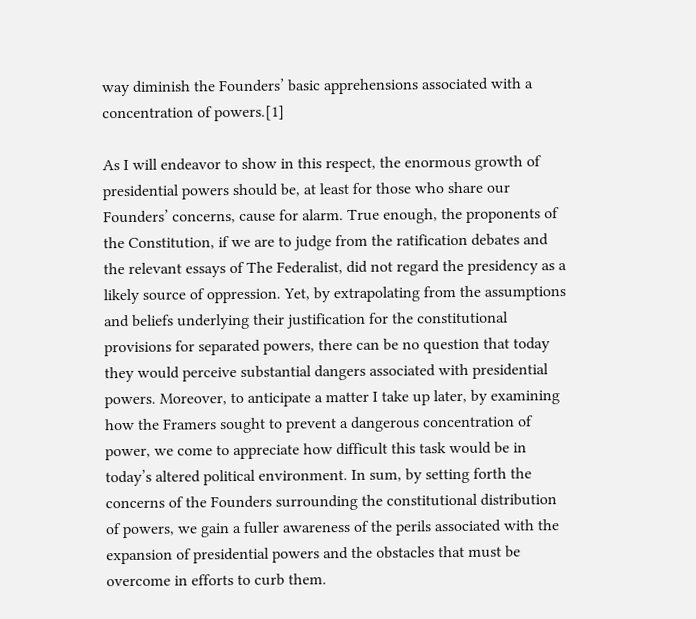way diminish the Founders’ basic apprehensions associated with a concentration of powers.[1]

As I will endeavor to show in this respect, the enormous growth of presidential powers should be, at least for those who share our Founders’ concerns, cause for alarm. True enough, the proponents of the Constitution, if we are to judge from the ratification debates and the relevant essays of The Federalist, did not regard the presidency as a likely source of oppression. Yet, by extrapolating from the assumptions and beliefs underlying their justification for the constitutional provisions for separated powers, there can be no question that today they would perceive substantial dangers associated with presidential powers. Moreover, to anticipate a matter I take up later, by examining how the Framers sought to prevent a dangerous concentration of power, we come to appreciate how difficult this task would be in today’s altered political environment. In sum, by setting forth the concerns of the Founders surrounding the constitutional distribution of powers, we gain a fuller awareness of the perils associated with the expansion of presidential powers and the obstacles that must be overcome in efforts to curb them.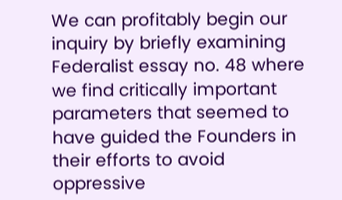We can profitably begin our inquiry by briefly examining Federalist essay no. 48 where we find critically important parameters that seemed to have guided the Founders in their efforts to avoid oppressive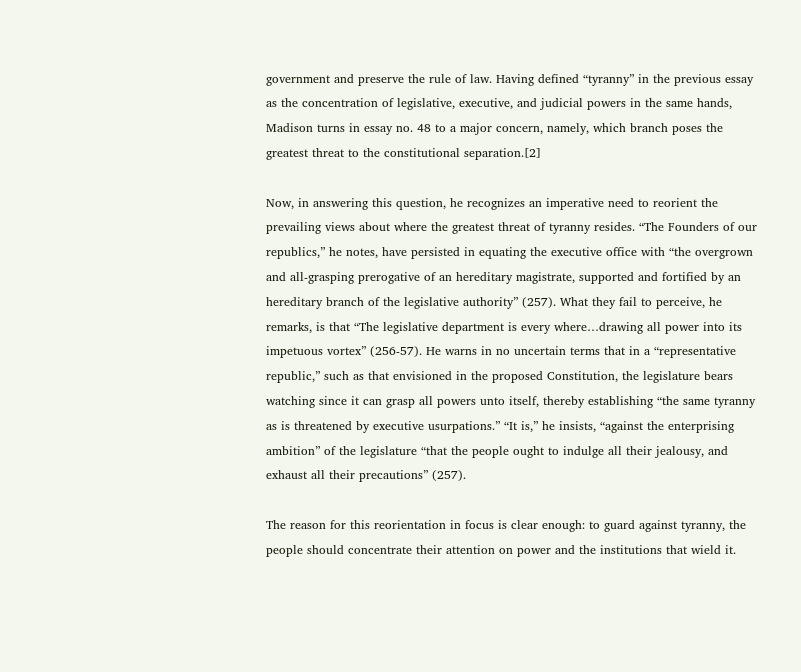government and preserve the rule of law. Having defined “tyranny” in the previous essay as the concentration of legislative, executive, and judicial powers in the same hands, Madison turns in essay no. 48 to a major concern, namely, which branch poses the greatest threat to the constitutional separation.[2]

Now, in answering this question, he recognizes an imperative need to reorient the prevailing views about where the greatest threat of tyranny resides. “The Founders of our republics,” he notes, have persisted in equating the executive office with “the overgrown and all-grasping prerogative of an hereditary magistrate, supported and fortified by an hereditary branch of the legislative authority” (257). What they fail to perceive, he remarks, is that “The legislative department is every where…drawing all power into its impetuous vortex” (256-57). He warns in no uncertain terms that in a “representative republic,” such as that envisioned in the proposed Constitution, the legislature bears watching since it can grasp all powers unto itself, thereby establishing “the same tyranny as is threatened by executive usurpations.” “It is,” he insists, “against the enterprising ambition” of the legislature “that the people ought to indulge all their jealousy, and exhaust all their precautions” (257).

The reason for this reorientation in focus is clear enough: to guard against tyranny, the people should concentrate their attention on power and the institutions that wield it.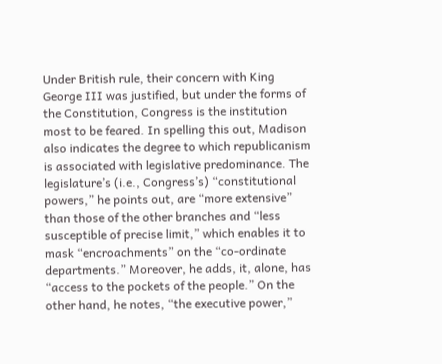Under British rule, their concern with King George III was justified, but under the forms of the Constitution, Congress is the institution most to be feared. In spelling this out, Madison also indicates the degree to which republicanism is associated with legislative predominance. The legislature’s (i.e., Congress’s) “constitutional powers,” he points out, are “more extensive” than those of the other branches and “less susceptible of precise limit,” which enables it to mask “encroachments” on the “co-ordinate departments.” Moreover, he adds, it, alone, has “access to the pockets of the people.” On the other hand, he notes, “the executive power,”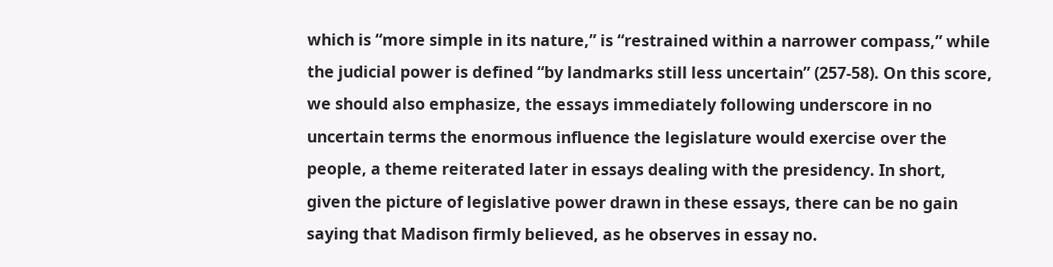which is “more simple in its nature,” is “restrained within a narrower compass,” while the judicial power is defined “by landmarks still less uncertain” (257-58). On this score, we should also emphasize, the essays immediately following underscore in no uncertain terms the enormous influence the legislature would exercise over the people, a theme reiterated later in essays dealing with the presidency. In short, given the picture of legislative power drawn in these essays, there can be no gain saying that Madison firmly believed, as he observes in essay no.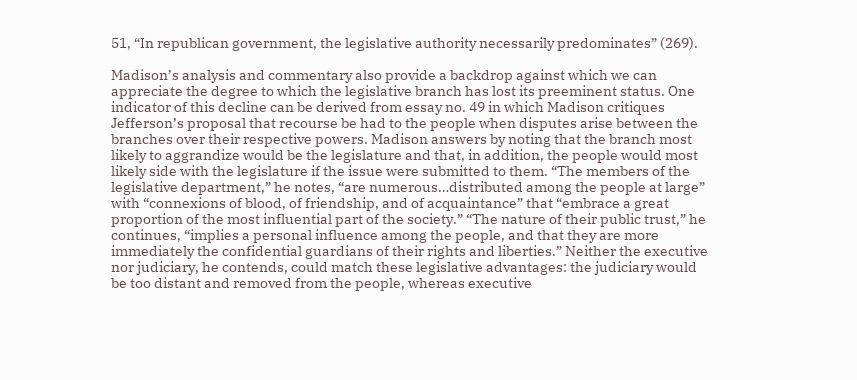51, “In republican government, the legislative authority necessarily predominates” (269).

Madison’s analysis and commentary also provide a backdrop against which we can appreciate the degree to which the legislative branch has lost its preeminent status. One indicator of this decline can be derived from essay no. 49 in which Madison critiques Jefferson’s proposal that recourse be had to the people when disputes arise between the branches over their respective powers. Madison answers by noting that the branch most likely to aggrandize would be the legislature and that, in addition, the people would most likely side with the legislature if the issue were submitted to them. “The members of the legislative department,” he notes, “are numerous…distributed among the people at large” with “connexions of blood, of friendship, and of acquaintance” that “embrace a great proportion of the most influential part of the society.” “The nature of their public trust,” he continues, “implies a personal influence among the people, and that they are more immediately the confidential guardians of their rights and liberties.” Neither the executive nor judiciary, he contends, could match these legislative advantages: the judiciary would be too distant and removed from the people, whereas executive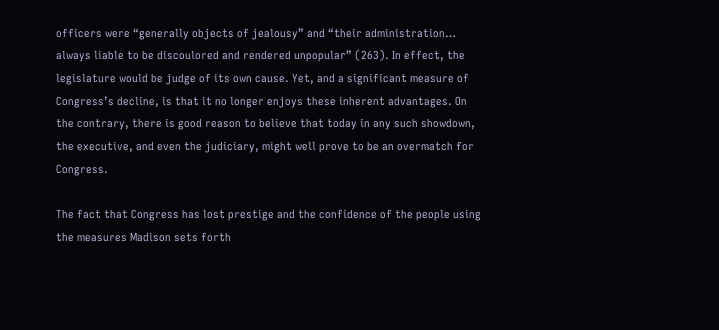officers were “generally objects of jealousy” and “their administration… always liable to be discoulored and rendered unpopular” (263). In effect, the legislature would be judge of its own cause. Yet, and a significant measure of Congress’s decline, is that it no longer enjoys these inherent advantages. On the contrary, there is good reason to believe that today in any such showdown, the executive, and even the judiciary, might well prove to be an overmatch for Congress.

The fact that Congress has lost prestige and the confidence of the people using the measures Madison sets forth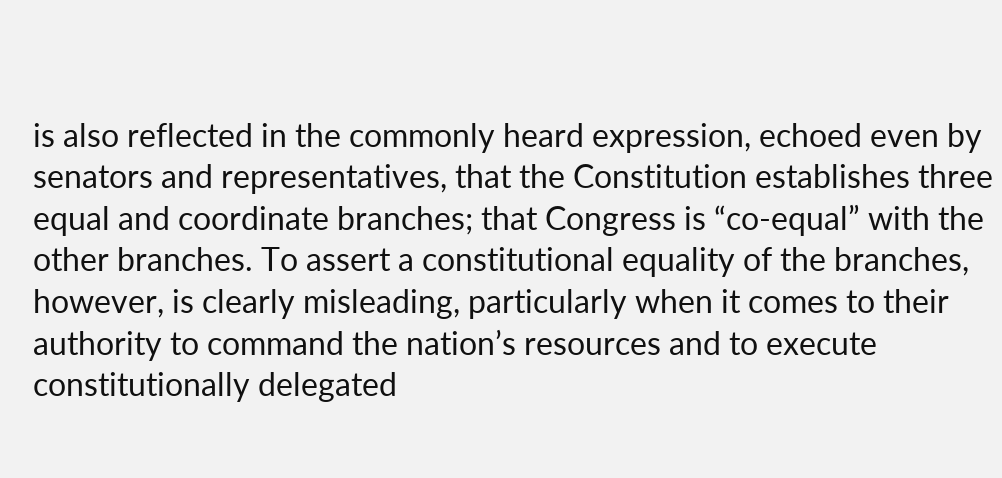is also reflected in the commonly heard expression, echoed even by senators and representatives, that the Constitution establishes three equal and coordinate branches; that Congress is “co-equal” with the other branches. To assert a constitutional equality of the branches, however, is clearly misleading, particularly when it comes to their authority to command the nation’s resources and to execute constitutionally delegated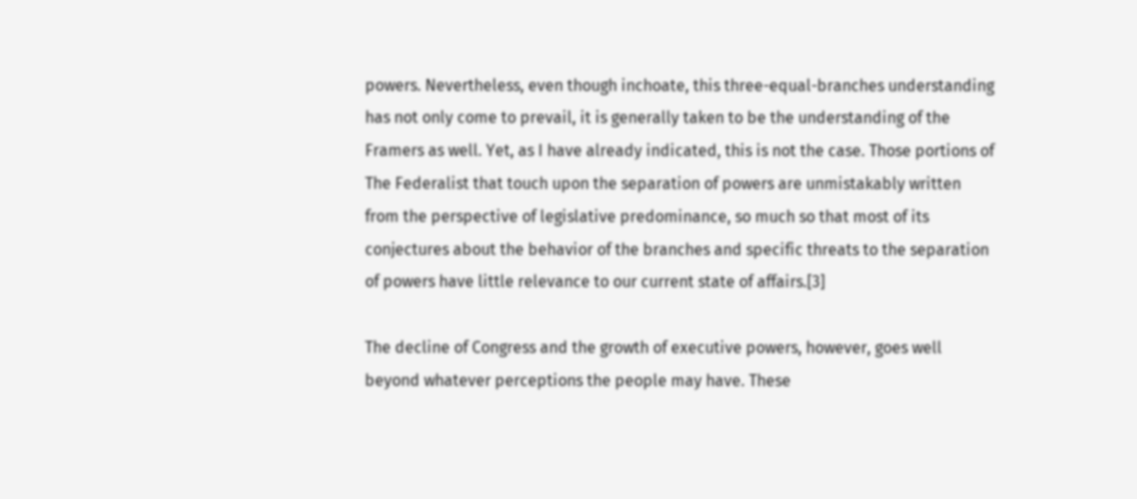powers. Nevertheless, even though inchoate, this three-equal-branches understanding has not only come to prevail, it is generally taken to be the understanding of the Framers as well. Yet, as I have already indicated, this is not the case. Those portions of The Federalist that touch upon the separation of powers are unmistakably written from the perspective of legislative predominance, so much so that most of its conjectures about the behavior of the branches and specific threats to the separation of powers have little relevance to our current state of affairs.[3]

The decline of Congress and the growth of executive powers, however, goes well beyond whatever perceptions the people may have. These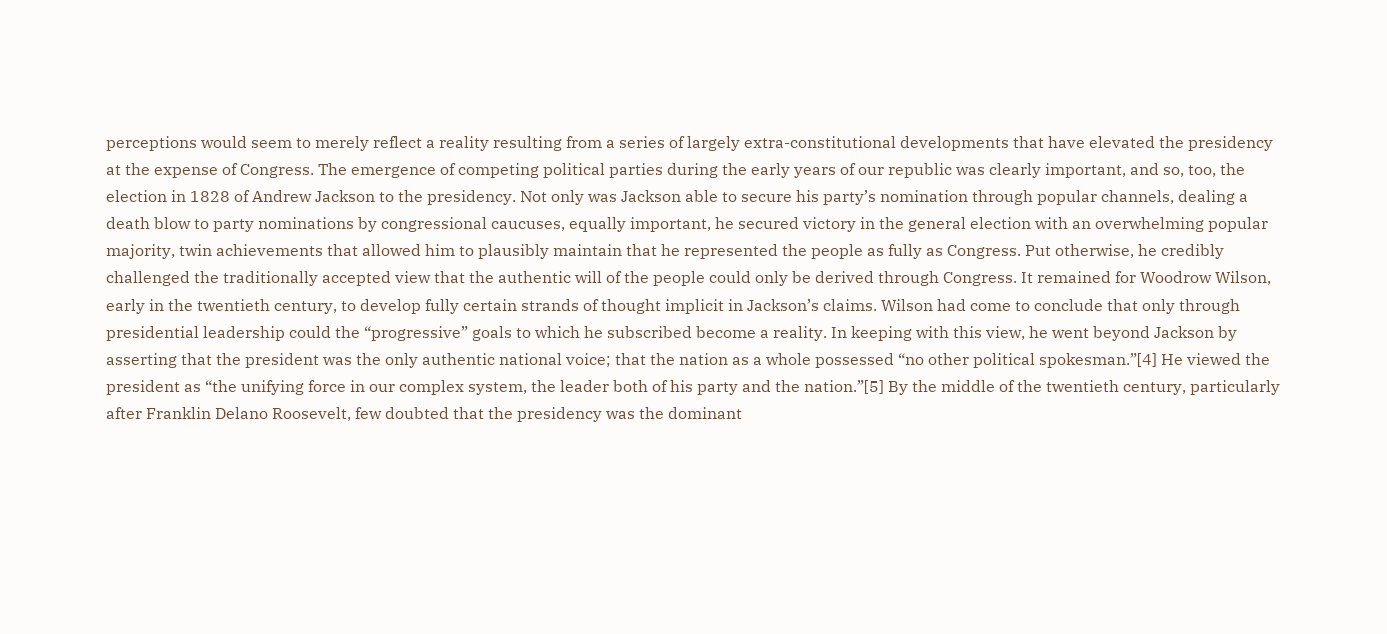perceptions would seem to merely reflect a reality resulting from a series of largely extra-constitutional developments that have elevated the presidency at the expense of Congress. The emergence of competing political parties during the early years of our republic was clearly important, and so, too, the election in 1828 of Andrew Jackson to the presidency. Not only was Jackson able to secure his party’s nomination through popular channels, dealing a death blow to party nominations by congressional caucuses, equally important, he secured victory in the general election with an overwhelming popular majority, twin achievements that allowed him to plausibly maintain that he represented the people as fully as Congress. Put otherwise, he credibly challenged the traditionally accepted view that the authentic will of the people could only be derived through Congress. It remained for Woodrow Wilson, early in the twentieth century, to develop fully certain strands of thought implicit in Jackson’s claims. Wilson had come to conclude that only through presidential leadership could the “progressive” goals to which he subscribed become a reality. In keeping with this view, he went beyond Jackson by asserting that the president was the only authentic national voice; that the nation as a whole possessed “no other political spokesman.”[4] He viewed the president as “the unifying force in our complex system, the leader both of his party and the nation.”[5] By the middle of the twentieth century, particularly after Franklin Delano Roosevelt, few doubted that the presidency was the dominant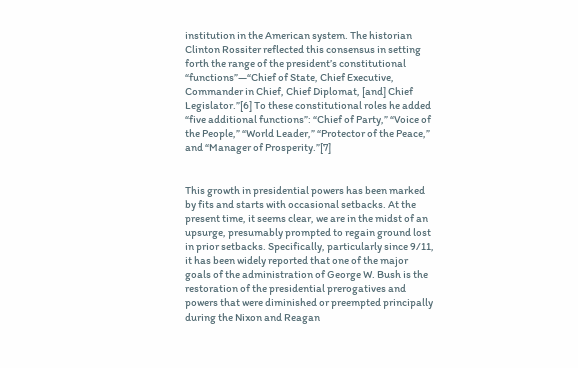institution in the American system. The historian Clinton Rossiter reflected this consensus in setting forth the range of the president’s constitutional “functions”—“Chief of State, Chief Executive, Commander in Chief, Chief Diplomat, [and] Chief Legislator.”[6] To these constitutional roles he added “five additional functions”: “Chief of Party,” “Voice of the People,” “World Leader,” “Protector of the Peace,” and “Manager of Prosperity.”[7]


This growth in presidential powers has been marked by fits and starts with occasional setbacks. At the present time, it seems clear, we are in the midst of an upsurge, presumably prompted to regain ground lost in prior setbacks. Specifically, particularly since 9/11, it has been widely reported that one of the major goals of the administration of George W. Bush is the restoration of the presidential prerogatives and powers that were diminished or preempted principally during the Nixon and Reagan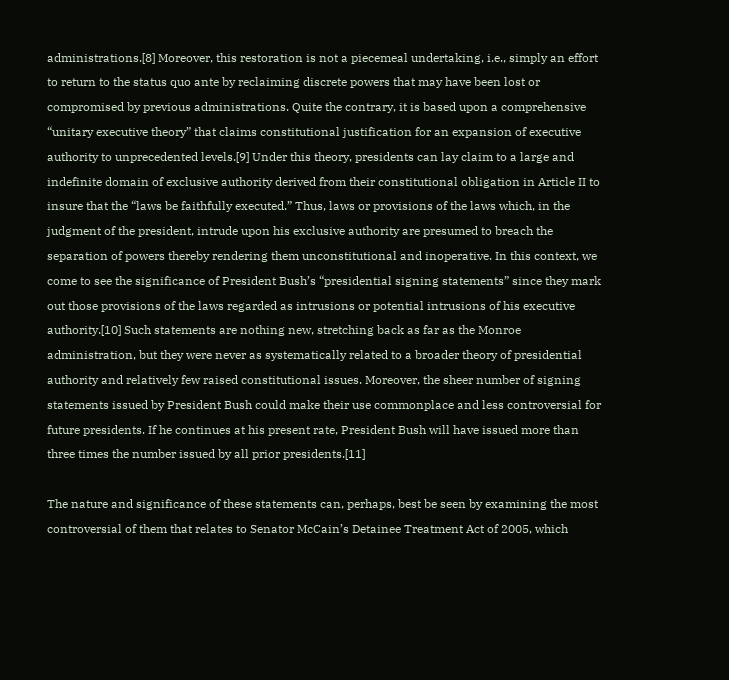administrations.[8] Moreover, this restoration is not a piecemeal undertaking, i.e., simply an effort to return to the status quo ante by reclaiming discrete powers that may have been lost or compromised by previous administrations. Quite the contrary, it is based upon a comprehensive “unitary executive theory” that claims constitutional justification for an expansion of executive authority to unprecedented levels.[9] Under this theory, presidents can lay claim to a large and indefinite domain of exclusive authority derived from their constitutional obligation in Article II to insure that the “laws be faithfully executed.” Thus, laws or provisions of the laws which, in the judgment of the president, intrude upon his exclusive authority are presumed to breach the separation of powers thereby rendering them unconstitutional and inoperative. In this context, we come to see the significance of President Bush’s “presidential signing statements” since they mark out those provisions of the laws regarded as intrusions or potential intrusions of his executive authority.[10] Such statements are nothing new, stretching back as far as the Monroe administration, but they were never as systematically related to a broader theory of presidential authority and relatively few raised constitutional issues. Moreover, the sheer number of signing statements issued by President Bush could make their use commonplace and less controversial for future presidents. If he continues at his present rate, President Bush will have issued more than three times the number issued by all prior presidents.[11]

The nature and significance of these statements can, perhaps, best be seen by examining the most controversial of them that relates to Senator McCain’s Detainee Treatment Act of 2005, which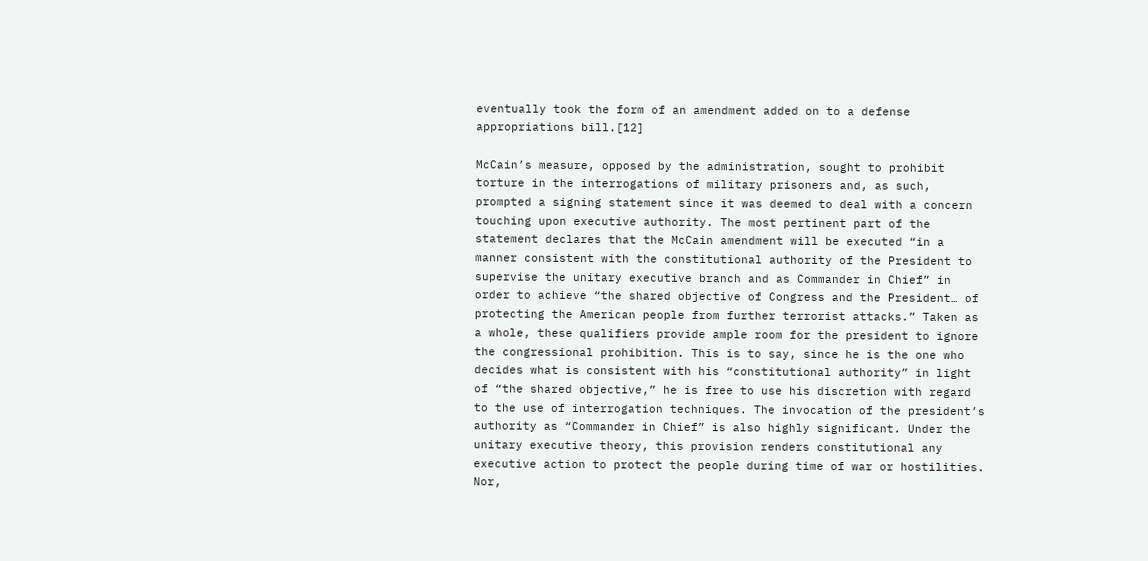eventually took the form of an amendment added on to a defense appropriations bill.[12]

McCain’s measure, opposed by the administration, sought to prohibit torture in the interrogations of military prisoners and, as such, prompted a signing statement since it was deemed to deal with a concern touching upon executive authority. The most pertinent part of the statement declares that the McCain amendment will be executed “in a manner consistent with the constitutional authority of the President to supervise the unitary executive branch and as Commander in Chief” in order to achieve “the shared objective of Congress and the President… of protecting the American people from further terrorist attacks.” Taken as a whole, these qualifiers provide ample room for the president to ignore the congressional prohibition. This is to say, since he is the one who decides what is consistent with his “constitutional authority” in light of “the shared objective,” he is free to use his discretion with regard to the use of interrogation techniques. The invocation of the president’s authority as “Commander in Chief” is also highly significant. Under the unitary executive theory, this provision renders constitutional any executive action to protect the people during time of war or hostilities. Nor,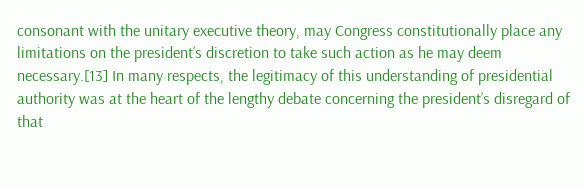consonant with the unitary executive theory, may Congress constitutionally place any limitations on the president’s discretion to take such action as he may deem necessary.[13] In many respects, the legitimacy of this understanding of presidential authority was at the heart of the lengthy debate concerning the president’s disregard of that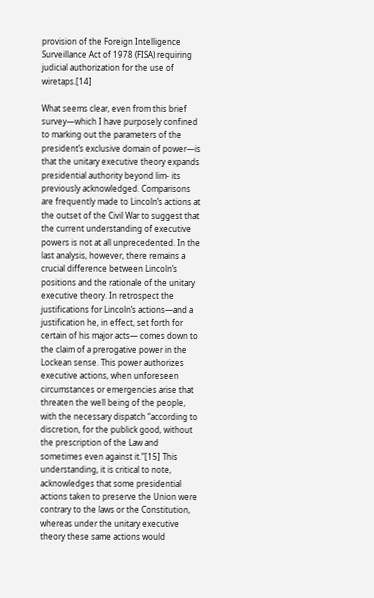provision of the Foreign Intelligence Surveillance Act of 1978 (FISA) requiring judicial authorization for the use of wiretaps.[14]

What seems clear, even from this brief survey—which I have purposely confined to marking out the parameters of the president’s exclusive domain of power—is that the unitary executive theory expands presidential authority beyond lim- its previously acknowledged. Comparisons are frequently made to Lincoln’s actions at the outset of the Civil War to suggest that the current understanding of executive powers is not at all unprecedented. In the last analysis, however, there remains a crucial difference between Lincoln’s positions and the rationale of the unitary executive theory. In retrospect the justifications for Lincoln’s actions—and a justification he, in effect, set forth for certain of his major acts— comes down to the claim of a prerogative power in the Lockean sense. This power authorizes executive actions, when unforeseen circumstances or emergencies arise that threaten the well being of the people, with the necessary dispatch “according to discretion, for the publick good, without the prescription of the Law and sometimes even against it.”[15] This understanding, it is critical to note, acknowledges that some presidential actions taken to preserve the Union were contrary to the laws or the Constitution, whereas under the unitary executive theory these same actions would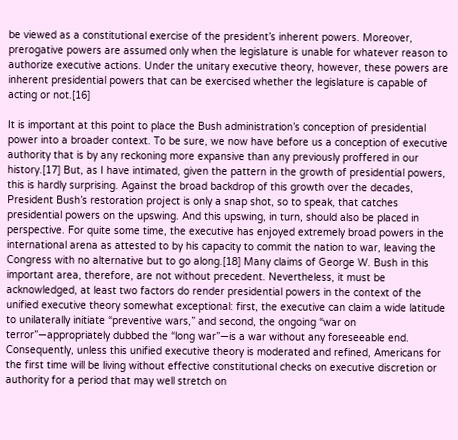be viewed as a constitutional exercise of the president’s inherent powers. Moreover, prerogative powers are assumed only when the legislature is unable for whatever reason to authorize executive actions. Under the unitary executive theory, however, these powers are inherent presidential powers that can be exercised whether the legislature is capable of acting or not.[16]

It is important at this point to place the Bush administration’s conception of presidential power into a broader context. To be sure, we now have before us a conception of executive authority that is by any reckoning more expansive than any previously proffered in our history.[17] But, as I have intimated, given the pattern in the growth of presidential powers, this is hardly surprising. Against the broad backdrop of this growth over the decades, President Bush’s restoration project is only a snap shot, so to speak, that catches presidential powers on the upswing. And this upswing, in turn, should also be placed in perspective. For quite some time, the executive has enjoyed extremely broad powers in the international arena as attested to by his capacity to commit the nation to war, leaving the Congress with no alternative but to go along.[18] Many claims of George W. Bush in this important area, therefore, are not without precedent. Nevertheless, it must be acknowledged, at least two factors do render presidential powers in the context of the unified executive theory somewhat exceptional: first, the executive can claim a wide latitude to unilaterally initiate “preventive wars,” and second, the ongoing “war on terror”—appropriately dubbed the “long war”—is a war without any foreseeable end. Consequently, unless this unified executive theory is moderated and refined, Americans for the first time will be living without effective constitutional checks on executive discretion or authority for a period that may well stretch on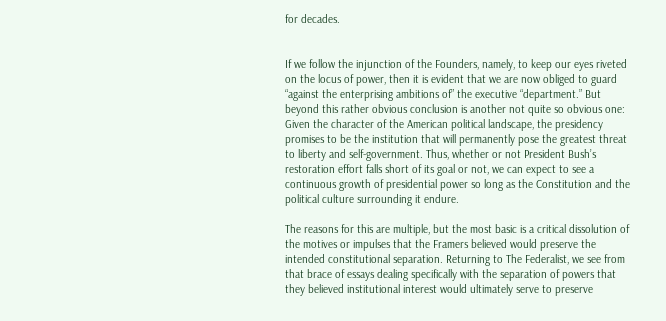for decades.


If we follow the injunction of the Founders, namely, to keep our eyes riveted on the locus of power, then it is evident that we are now obliged to guard “against the enterprising ambitions of” the executive “department.” But beyond this rather obvious conclusion is another not quite so obvious one: Given the character of the American political landscape, the presidency promises to be the institution that will permanently pose the greatest threat to liberty and self-government. Thus, whether or not President Bush’s restoration effort falls short of its goal or not, we can expect to see a continuous growth of presidential power so long as the Constitution and the political culture surrounding it endure.

The reasons for this are multiple, but the most basic is a critical dissolution of the motives or impulses that the Framers believed would preserve the intended constitutional separation. Returning to The Federalist, we see from that brace of essays dealing specifically with the separation of powers that they believed institutional interest would ultimately serve to preserve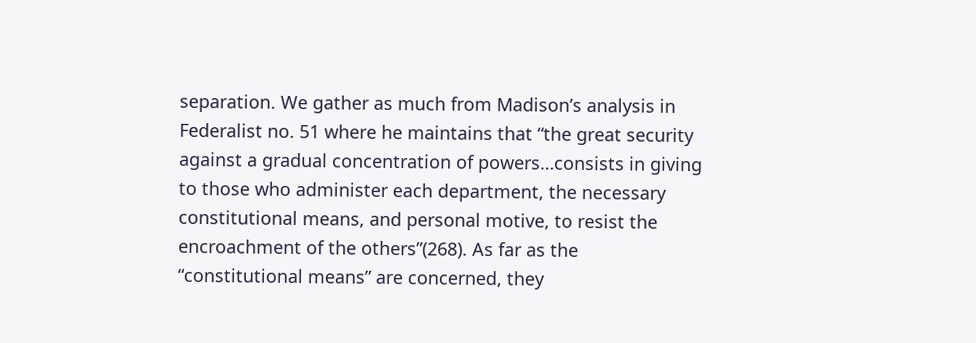separation. We gather as much from Madison’s analysis in Federalist no. 51 where he maintains that “the great security against a gradual concentration of powers…consists in giving to those who administer each department, the necessary constitutional means, and personal motive, to resist the encroachment of the others”(268). As far as the “constitutional means” are concerned, they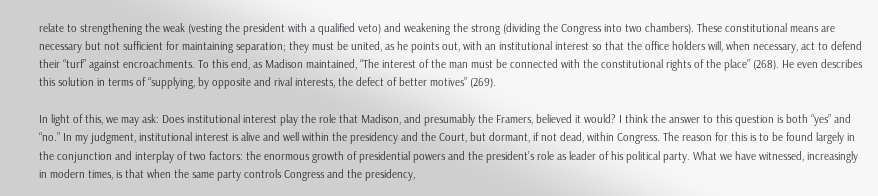relate to strengthening the weak (vesting the president with a qualified veto) and weakening the strong (dividing the Congress into two chambers). These constitutional means are necessary but not sufficient for maintaining separation; they must be united, as he points out, with an institutional interest so that the office holders will, when necessary, act to defend their “turf” against encroachments. To this end, as Madison maintained, “The interest of the man must be connected with the constitutional rights of the place” (268). He even describes this solution in terms of “supplying, by opposite and rival interests, the defect of better motives” (269).

In light of this, we may ask: Does institutional interest play the role that Madison, and presumably the Framers, believed it would? I think the answer to this question is both “yes” and “no.” In my judgment, institutional interest is alive and well within the presidency and the Court, but dormant, if not dead, within Congress. The reason for this is to be found largely in the conjunction and interplay of two factors: the enormous growth of presidential powers and the president’s role as leader of his political party. What we have witnessed, increasingly in modern times, is that when the same party controls Congress and the presidency,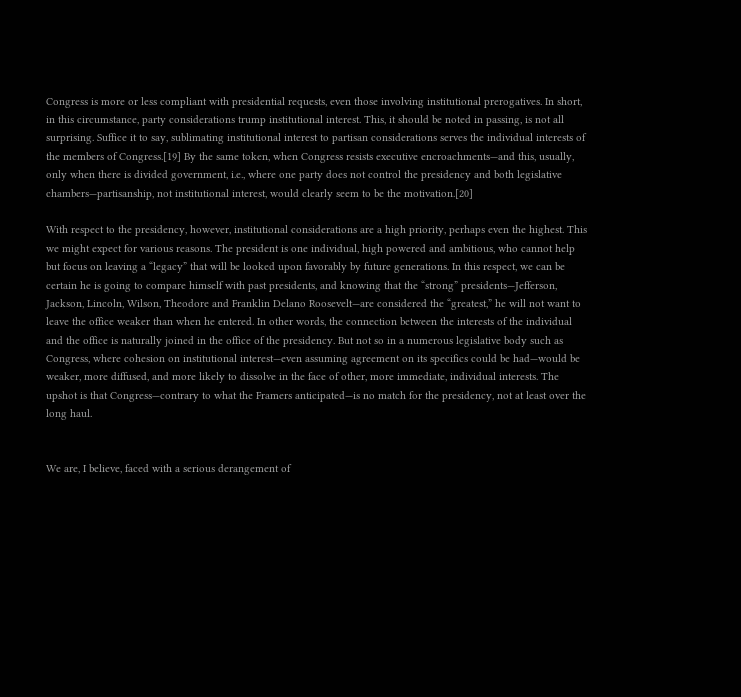Congress is more or less compliant with presidential requests, even those involving institutional prerogatives. In short, in this circumstance, party considerations trump institutional interest. This, it should be noted in passing, is not all surprising. Suffice it to say, sublimating institutional interest to partisan considerations serves the individual interests of the members of Congress.[19] By the same token, when Congress resists executive encroachments—and this, usually, only when there is divided government, i.e., where one party does not control the presidency and both legislative chambers—partisanship, not institutional interest, would clearly seem to be the motivation.[20]

With respect to the presidency, however, institutional considerations are a high priority, perhaps even the highest. This we might expect for various reasons. The president is one individual, high powered and ambitious, who cannot help but focus on leaving a “legacy” that will be looked upon favorably by future generations. In this respect, we can be certain he is going to compare himself with past presidents, and knowing that the “strong” presidents—Jefferson, Jackson, Lincoln, Wilson, Theodore and Franklin Delano Roosevelt—are considered the “greatest,” he will not want to leave the office weaker than when he entered. In other words, the connection between the interests of the individual and the office is naturally joined in the office of the presidency. But not so in a numerous legislative body such as Congress, where cohesion on institutional interest—even assuming agreement on its specifics could be had—would be weaker, more diffused, and more likely to dissolve in the face of other, more immediate, individual interests. The upshot is that Congress—contrary to what the Framers anticipated—is no match for the presidency, not at least over the long haul.


We are, I believe, faced with a serious derangement of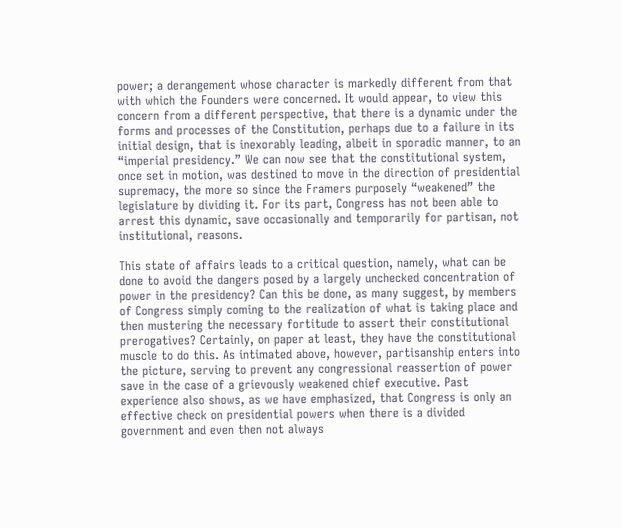power; a derangement whose character is markedly different from that with which the Founders were concerned. It would appear, to view this concern from a different perspective, that there is a dynamic under the forms and processes of the Constitution, perhaps due to a failure in its initial design, that is inexorably leading, albeit in sporadic manner, to an “imperial presidency.” We can now see that the constitutional system, once set in motion, was destined to move in the direction of presidential supremacy, the more so since the Framers purposely “weakened” the legislature by dividing it. For its part, Congress has not been able to arrest this dynamic, save occasionally and temporarily for partisan, not institutional, reasons.

This state of affairs leads to a critical question, namely, what can be done to avoid the dangers posed by a largely unchecked concentration of power in the presidency? Can this be done, as many suggest, by members of Congress simply coming to the realization of what is taking place and then mustering the necessary fortitude to assert their constitutional prerogatives? Certainly, on paper at least, they have the constitutional muscle to do this. As intimated above, however, partisanship enters into the picture, serving to prevent any congressional reassertion of power save in the case of a grievously weakened chief executive. Past experience also shows, as we have emphasized, that Congress is only an effective check on presidential powers when there is a divided government and even then not always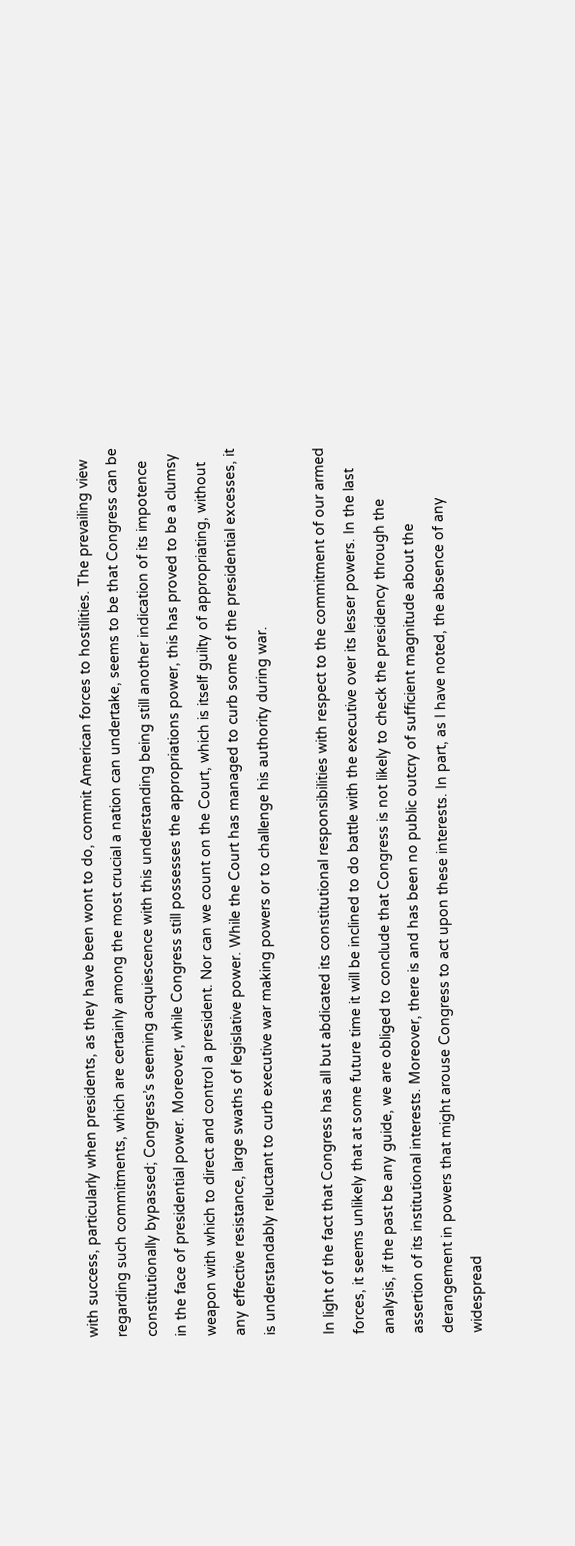with success, particularly when presidents, as they have been wont to do, commit American forces to hostilities. The prevailing view regarding such commitments, which are certainly among the most crucial a nation can undertake, seems to be that Congress can be constitutionally bypassed; Congress’s seeming acquiescence with this understanding being still another indication of its impotence in the face of presidential power. Moreover, while Congress still possesses the appropriations power, this has proved to be a clumsy weapon with which to direct and control a president. Nor can we count on the Court, which is itself guilty of appropriating, without any effective resistance, large swaths of legislative power. While the Court has managed to curb some of the presidential excesses, it is understandably reluctant to curb executive war making powers or to challenge his authority during war.

In light of the fact that Congress has all but abdicated its constitutional responsibilities with respect to the commitment of our armed forces, it seems unlikely that at some future time it will be inclined to do battle with the executive over its lesser powers. In the last analysis, if the past be any guide, we are obliged to conclude that Congress is not likely to check the presidency through the assertion of its institutional interests. Moreover, there is and has been no public outcry of sufficient magnitude about the derangement in powers that might arouse Congress to act upon these interests. In part, as I have noted, the absence of any widespread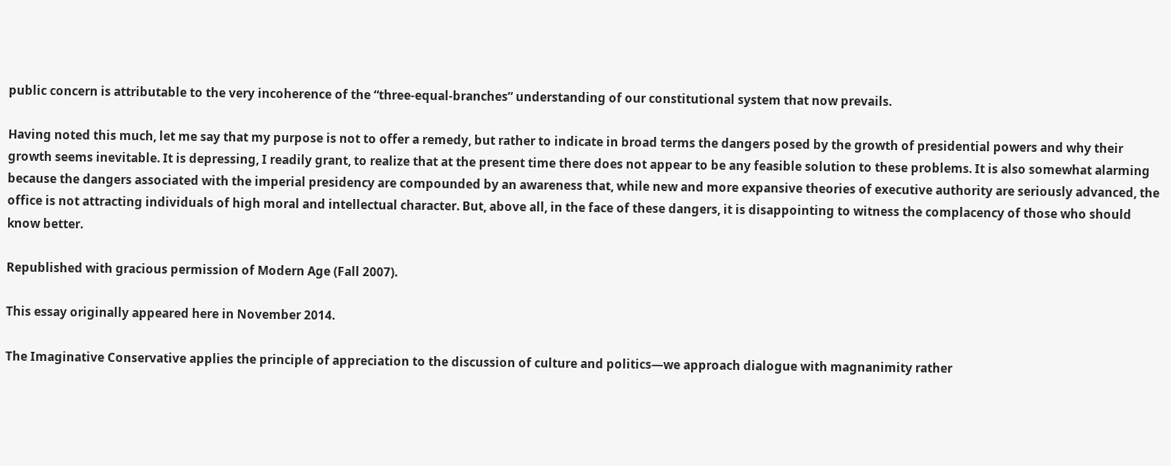public concern is attributable to the very incoherence of the “three-equal-branches” understanding of our constitutional system that now prevails.

Having noted this much, let me say that my purpose is not to offer a remedy, but rather to indicate in broad terms the dangers posed by the growth of presidential powers and why their growth seems inevitable. It is depressing, I readily grant, to realize that at the present time there does not appear to be any feasible solution to these problems. It is also somewhat alarming because the dangers associated with the imperial presidency are compounded by an awareness that, while new and more expansive theories of executive authority are seriously advanced, the office is not attracting individuals of high moral and intellectual character. But, above all, in the face of these dangers, it is disappointing to witness the complacency of those who should know better.

Republished with gracious permission of Modern Age (Fall 2007).

This essay originally appeared here in November 2014.

The Imaginative Conservative applies the principle of appreciation to the discussion of culture and politics—we approach dialogue with magnanimity rather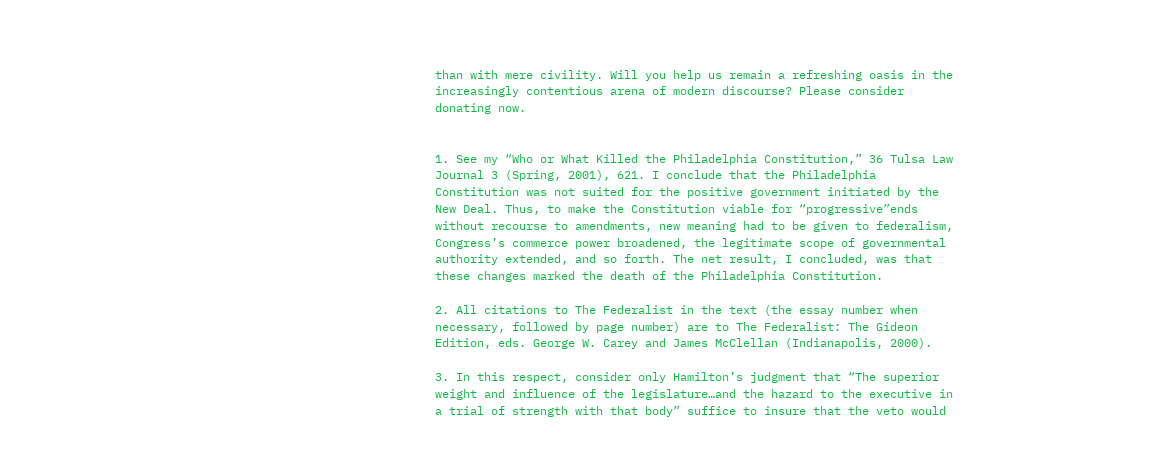than with mere civility. Will you help us remain a refreshing oasis in the increasingly contentious arena of modern discourse? Please consider donating now.


1. See my “Who or What Killed the Philadelphia Constitution,” 36 Tulsa Law Journal 3 (Spring, 2001), 621. I conclude that the Philadelphia Constitution was not suited for the positive government initiated by the New Deal. Thus, to make the Constitution viable for “progressive”ends without recourse to amendments, new meaning had to be given to federalism, Congress’s commerce power broadened, the legitimate scope of governmental authority extended, and so forth. The net result, I concluded, was that these changes marked the death of the Philadelphia Constitution.

2. All citations to The Federalist in the text (the essay number when necessary, followed by page number) are to The Federalist: The Gideon Edition, eds. George W. Carey and James McClellan (Indianapolis, 2000).

3. In this respect, consider only Hamilton’s judgment that “The superior weight and influence of the legislature…and the hazard to the executive in a trial of strength with that body” suffice to insure that the veto would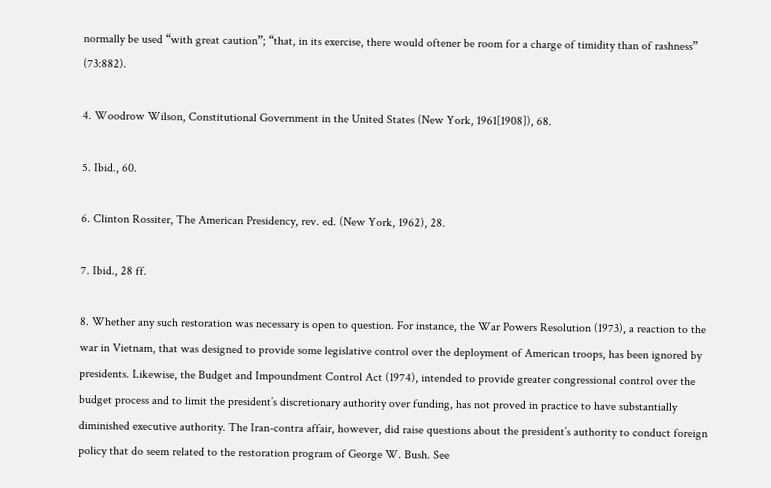normally be used “with great caution”; “that, in its exercise, there would oftener be room for a charge of timidity than of rashness” (73:882).

4. Woodrow Wilson, Constitutional Government in the United States (New York, 1961[1908]), 68.

5. Ibid., 60.

6. Clinton Rossiter, The American Presidency, rev. ed. (New York, 1962), 28.

7. Ibid., 28 ff.

8. Whether any such restoration was necessary is open to question. For instance, the War Powers Resolution (1973), a reaction to the war in Vietnam, that was designed to provide some legislative control over the deployment of American troops, has been ignored by presidents. Likewise, the Budget and Impoundment Control Act (1974), intended to provide greater congressional control over the budget process and to limit the president’s discretionary authority over funding, has not proved in practice to have substantially diminished executive authority. The Iran-contra affair, however, did raise questions about the president’s authority to conduct foreign policy that do seem related to the restoration program of George W. Bush. See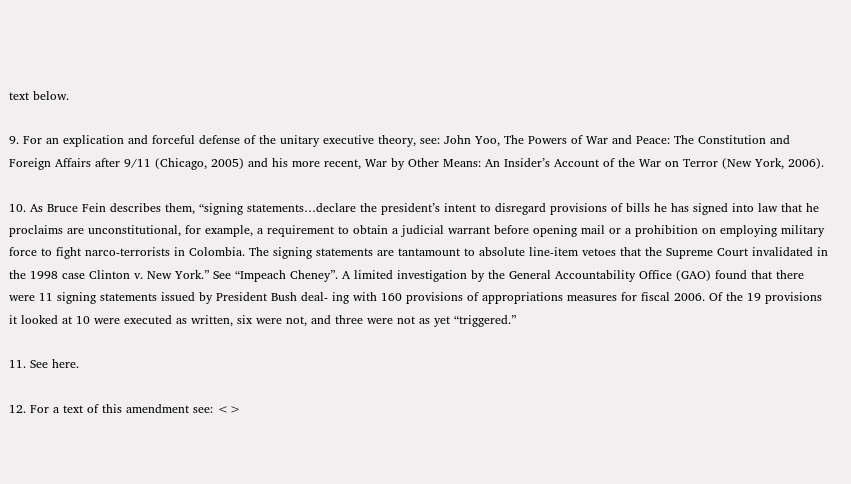text below.

9. For an explication and forceful defense of the unitary executive theory, see: John Yoo, The Powers of War and Peace: The Constitution and Foreign Affairs after 9/11 (Chicago, 2005) and his more recent, War by Other Means: An Insider’s Account of the War on Terror (New York, 2006).

10. As Bruce Fein describes them, “signing statements…declare the president’s intent to disregard provisions of bills he has signed into law that he proclaims are unconstitutional, for example, a requirement to obtain a judicial warrant before opening mail or a prohibition on employing military force to fight narco-terrorists in Colombia. The signing statements are tantamount to absolute line-item vetoes that the Supreme Court invalidated in the 1998 case Clinton v. New York.” See “Impeach Cheney”. A limited investigation by the General Accountability Office (GAO) found that there were 11 signing statements issued by President Bush deal- ing with 160 provisions of appropriations measures for fiscal 2006. Of the 19 provisions it looked at 10 were executed as written, six were not, and three were not as yet “triggered.”

11. See here.

12. For a text of this amendment see: <>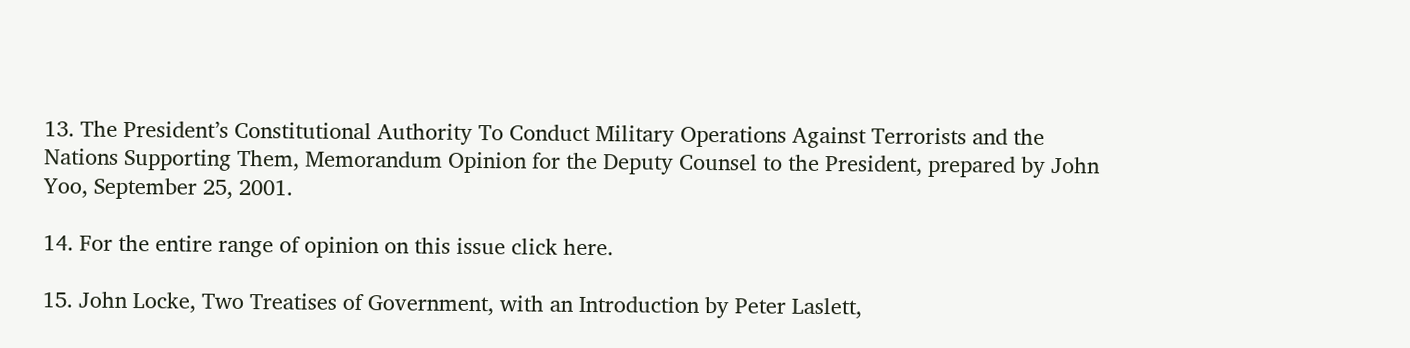13. The President’s Constitutional Authority To Conduct Military Operations Against Terrorists and the Nations Supporting Them, Memorandum Opinion for the Deputy Counsel to the President, prepared by John Yoo, September 25, 2001.

14. For the entire range of opinion on this issue click here.

15. John Locke, Two Treatises of Government, with an Introduction by Peter Laslett,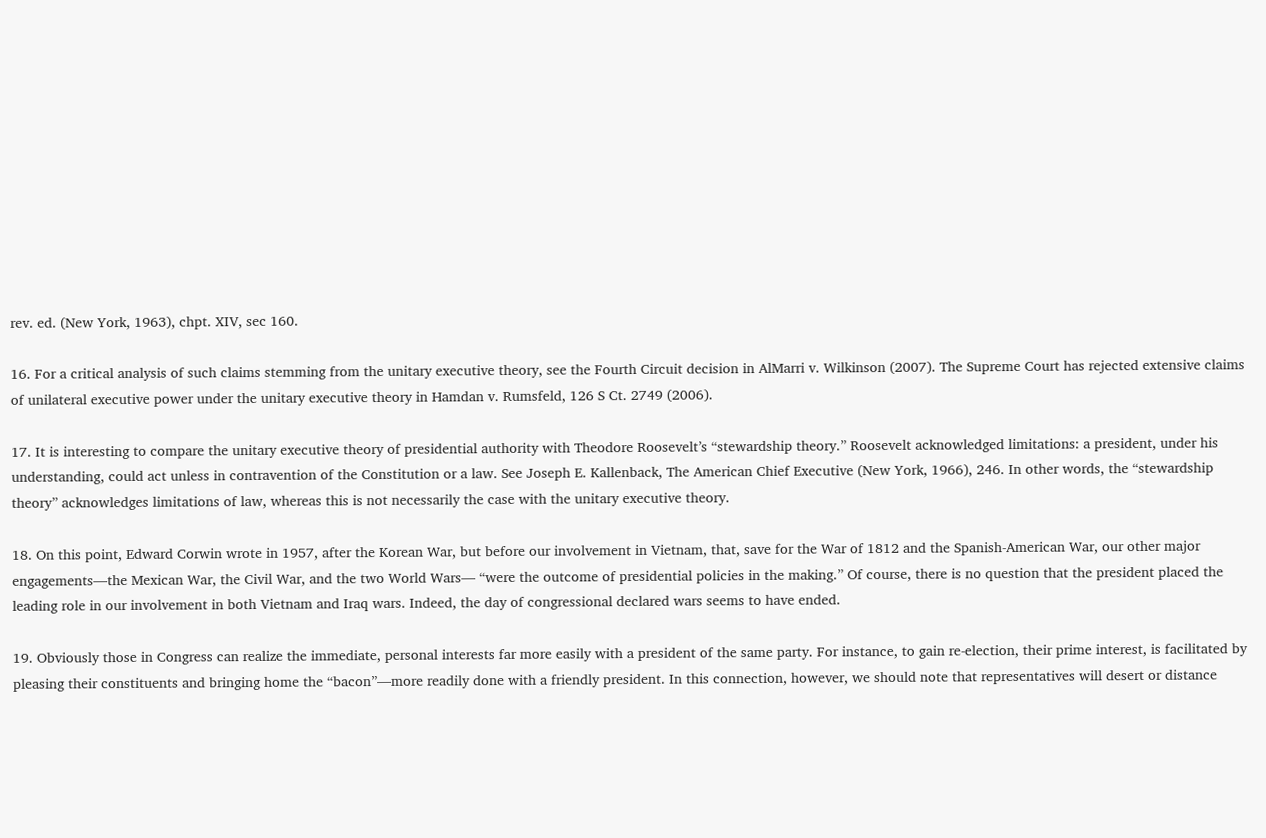rev. ed. (New York, 1963), chpt. XIV, sec 160.

16. For a critical analysis of such claims stemming from the unitary executive theory, see the Fourth Circuit decision in AlMarri v. Wilkinson (2007). The Supreme Court has rejected extensive claims of unilateral executive power under the unitary executive theory in Hamdan v. Rumsfeld, 126 S Ct. 2749 (2006).

17. It is interesting to compare the unitary executive theory of presidential authority with Theodore Roosevelt’s “stewardship theory.” Roosevelt acknowledged limitations: a president, under his understanding, could act unless in contravention of the Constitution or a law. See Joseph E. Kallenback, The American Chief Executive (New York, 1966), 246. In other words, the “stewardship theory” acknowledges limitations of law, whereas this is not necessarily the case with the unitary executive theory.

18. On this point, Edward Corwin wrote in 1957, after the Korean War, but before our involvement in Vietnam, that, save for the War of 1812 and the Spanish-American War, our other major engagements—the Mexican War, the Civil War, and the two World Wars— “were the outcome of presidential policies in the making.” Of course, there is no question that the president placed the leading role in our involvement in both Vietnam and Iraq wars. Indeed, the day of congressional declared wars seems to have ended.

19. Obviously those in Congress can realize the immediate, personal interests far more easily with a president of the same party. For instance, to gain re-election, their prime interest, is facilitated by pleasing their constituents and bringing home the “bacon”—more readily done with a friendly president. In this connection, however, we should note that representatives will desert or distance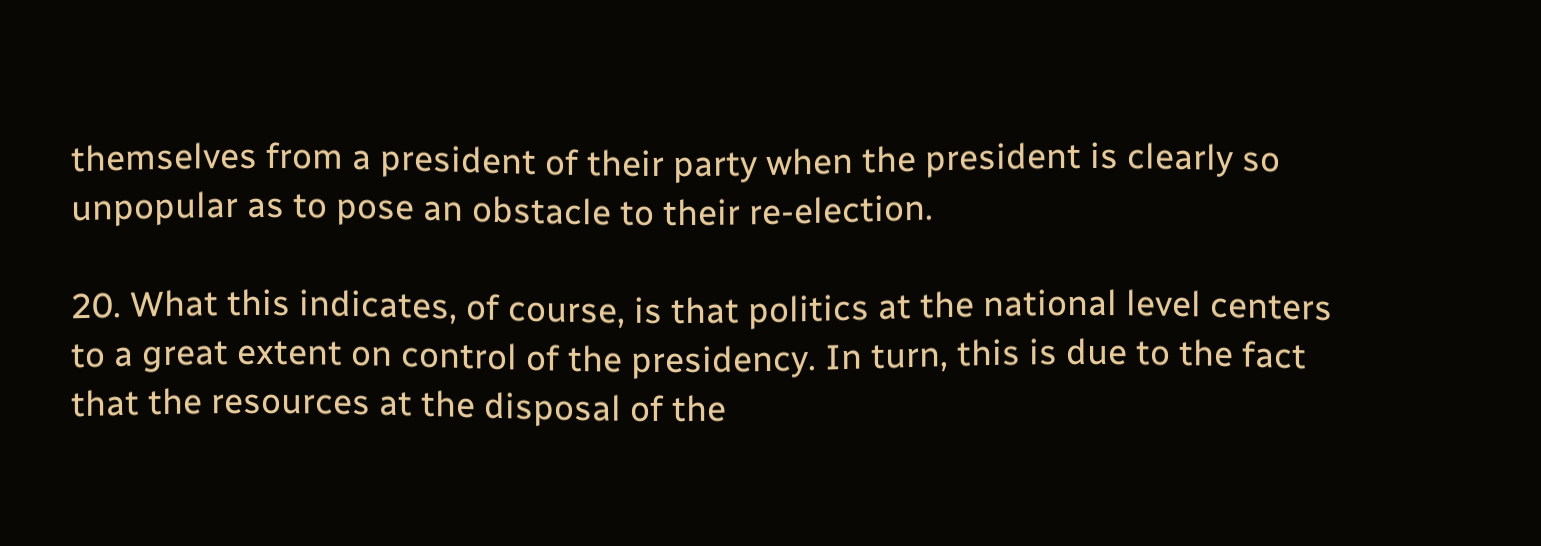themselves from a president of their party when the president is clearly so unpopular as to pose an obstacle to their re-election.

20. What this indicates, of course, is that politics at the national level centers to a great extent on control of the presidency. In turn, this is due to the fact that the resources at the disposal of the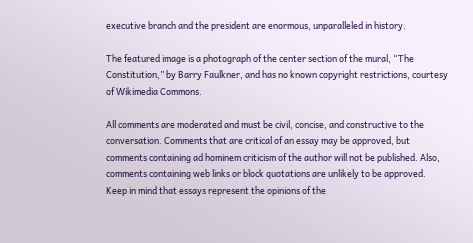executive branch and the president are enormous, unparalleled in history.

The featured image is a photograph of the center section of the mural, “The Constitution,” by Barry Faulkner, and has no known copyright restrictions, courtesy of Wikimedia Commons.

All comments are moderated and must be civil, concise, and constructive to the conversation. Comments that are critical of an essay may be approved, but comments containing ad hominem criticism of the author will not be published. Also, comments containing web links or block quotations are unlikely to be approved. Keep in mind that essays represent the opinions of the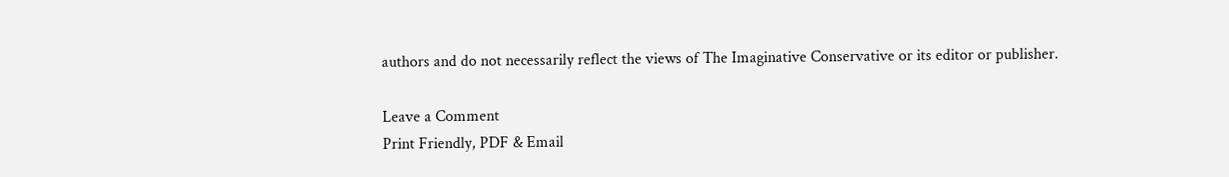authors and do not necessarily reflect the views of The Imaginative Conservative or its editor or publisher.

Leave a Comment
Print Friendly, PDF & Email